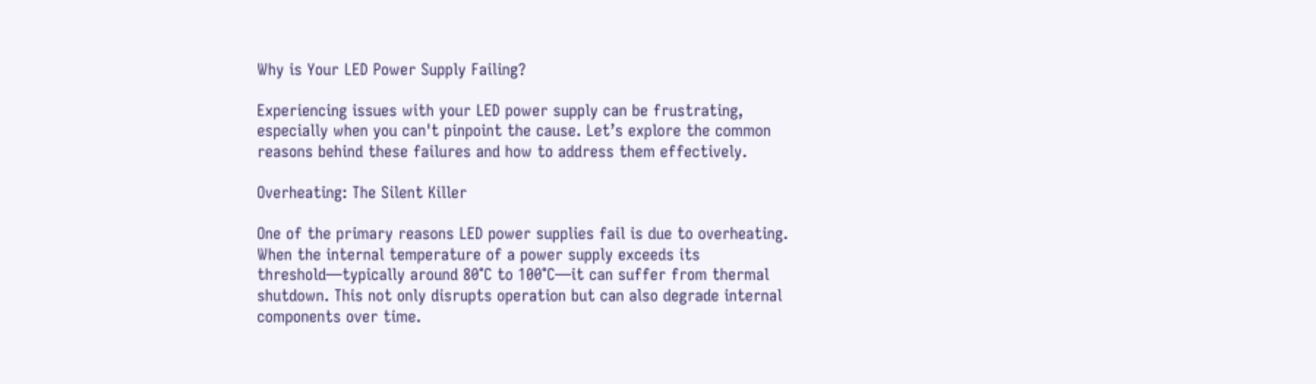Why is Your LED Power Supply Failing?

Experiencing issues with your LED power supply can be frustrating, especially when you can't pinpoint the cause. Let’s explore the common reasons behind these failures and how to address them effectively.

Overheating: The Silent Killer

One of the primary reasons LED power supplies fail is due to overheating. When the internal temperature of a power supply exceeds its threshold—typically around 80°C to 100°C—it can suffer from thermal shutdown. This not only disrupts operation but can also degrade internal components over time.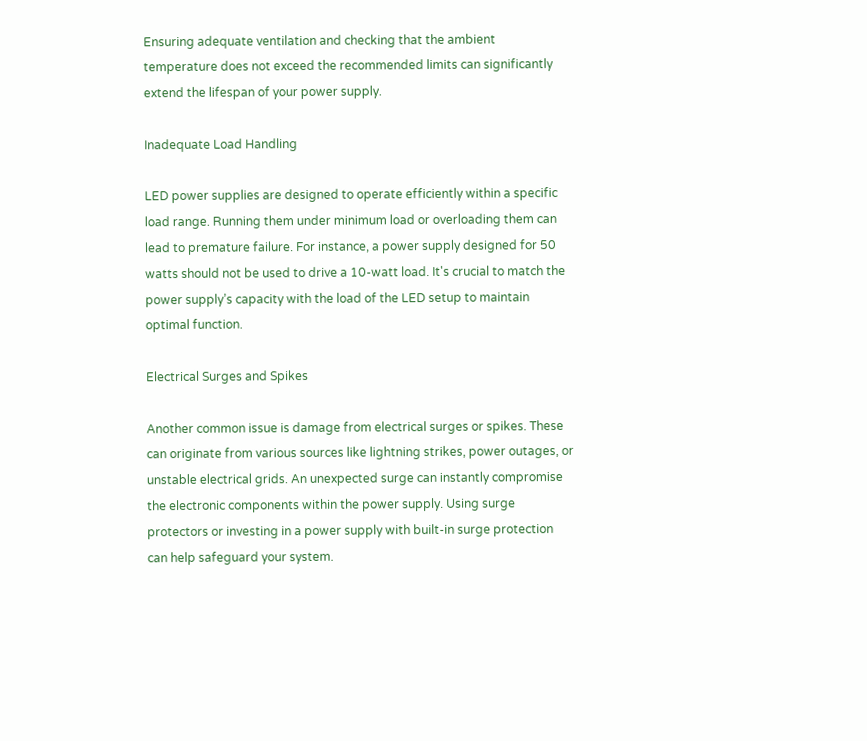Ensuring adequate ventilation and checking that the ambient temperature does not exceed the recommended limits can significantly extend the lifespan of your power supply.

Inadequate Load Handling

LED power supplies are designed to operate efficiently within a specific load range. Running them under minimum load or overloading them can lead to premature failure. For instance, a power supply designed for 50 watts should not be used to drive a 10-watt load. It's crucial to match the power supply’s capacity with the load of the LED setup to maintain optimal function.

Electrical Surges and Spikes

Another common issue is damage from electrical surges or spikes. These can originate from various sources like lightning strikes, power outages, or unstable electrical grids. An unexpected surge can instantly compromise the electronic components within the power supply. Using surge protectors or investing in a power supply with built-in surge protection can help safeguard your system.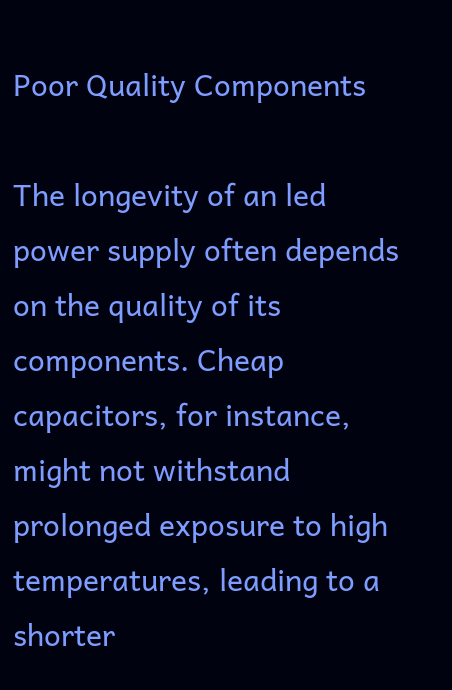Poor Quality Components

The longevity of an led power supply often depends on the quality of its components. Cheap capacitors, for instance, might not withstand prolonged exposure to high temperatures, leading to a shorter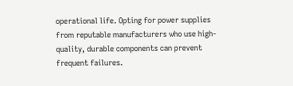operational life. Opting for power supplies from reputable manufacturers who use high-quality, durable components can prevent frequent failures.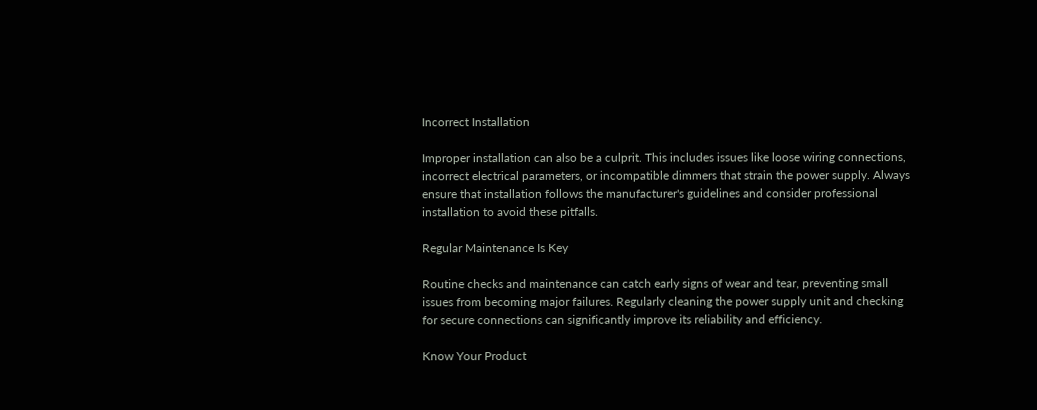Incorrect Installation

Improper installation can also be a culprit. This includes issues like loose wiring connections, incorrect electrical parameters, or incompatible dimmers that strain the power supply. Always ensure that installation follows the manufacturer's guidelines and consider professional installation to avoid these pitfalls.

Regular Maintenance Is Key

Routine checks and maintenance can catch early signs of wear and tear, preventing small issues from becoming major failures. Regularly cleaning the power supply unit and checking for secure connections can significantly improve its reliability and efficiency.

Know Your Product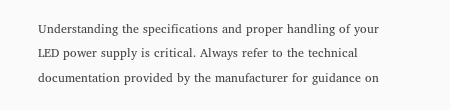Understanding the specifications and proper handling of your LED power supply is critical. Always refer to the technical documentation provided by the manufacturer for guidance on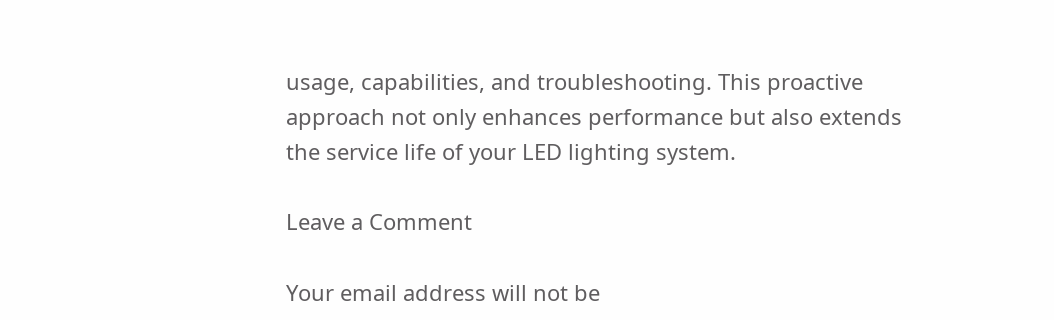usage, capabilities, and troubleshooting. This proactive approach not only enhances performance but also extends the service life of your LED lighting system.

Leave a Comment

Your email address will not be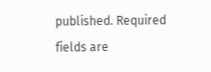published. Required fields are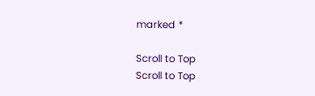marked *

Scroll to Top
Scroll to Top